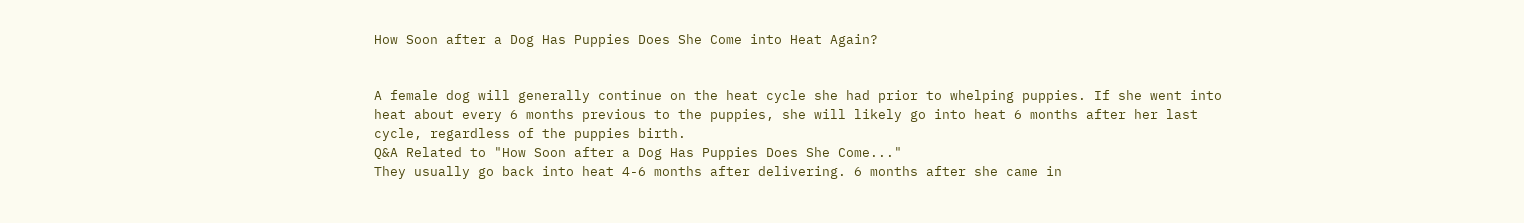How Soon after a Dog Has Puppies Does She Come into Heat Again?


A female dog will generally continue on the heat cycle she had prior to whelping puppies. If she went into heat about every 6 months previous to the puppies, she will likely go into heat 6 months after her last cycle, regardless of the puppies birth.
Q&A Related to "How Soon after a Dog Has Puppies Does She Come..."
They usually go back into heat 4-6 months after delivering. 6 months after she came in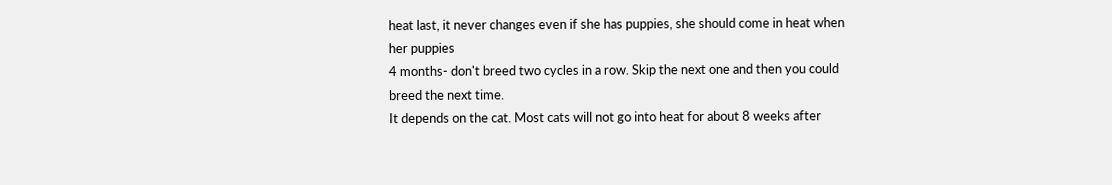heat last, it never changes even if she has puppies, she should come in heat when her puppies
4 months- don't breed two cycles in a row. Skip the next one and then you could breed the next time.
It depends on the cat. Most cats will not go into heat for about 8 weeks after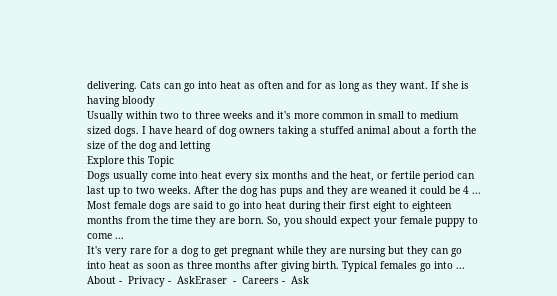delivering. Cats can go into heat as often and for as long as they want. If she is having bloody
Usually within two to three weeks and it's more common in small to medium sized dogs. I have heard of dog owners taking a stuffed animal about a forth the size of the dog and letting
Explore this Topic
Dogs usually come into heat every six months and the heat, or fertile period can last up to two weeks. After the dog has pups and they are weaned it could be 4 ...
Most female dogs are said to go into heat during their first eight to eighteen months from the time they are born. So, you should expect your female puppy to come ...
It's very rare for a dog to get pregnant while they are nursing but they can go into heat as soon as three months after giving birth. Typical females go into ...
About -  Privacy -  AskEraser  -  Careers -  Ask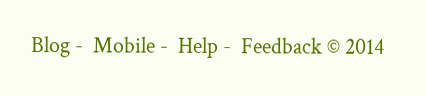Blog -  Mobile -  Help -  Feedback © 2014